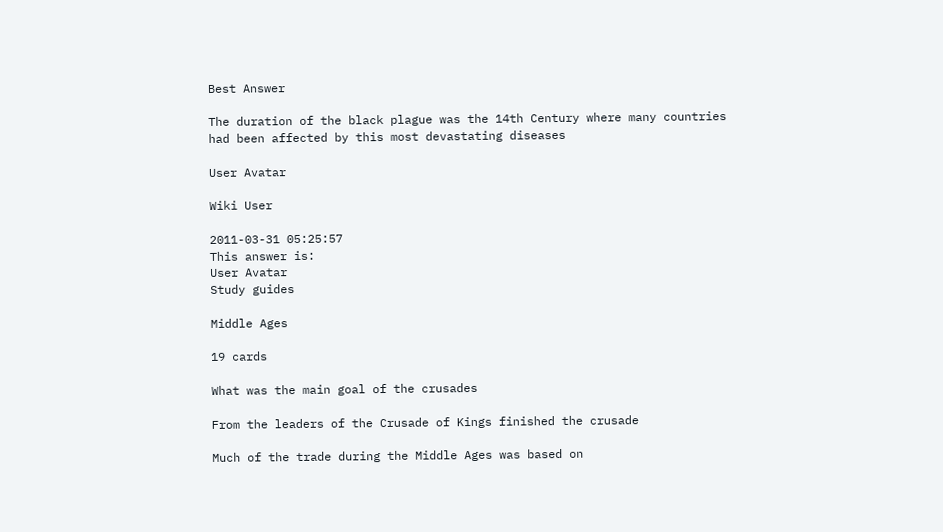Best Answer

The duration of the black plague was the 14th Century where many countries had been affected by this most devastating diseases

User Avatar

Wiki User

2011-03-31 05:25:57
This answer is:
User Avatar
Study guides

Middle Ages

19 cards

What was the main goal of the crusades

From the leaders of the Crusade of Kings finished the crusade

Much of the trade during the Middle Ages was based on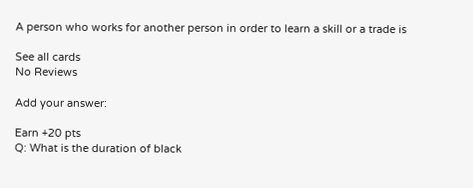A person who works for another person in order to learn a skill or a trade is

See all cards
No Reviews

Add your answer:

Earn +20 pts
Q: What is the duration of black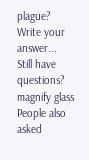plague?
Write your answer...
Still have questions?
magnify glass
People also asked